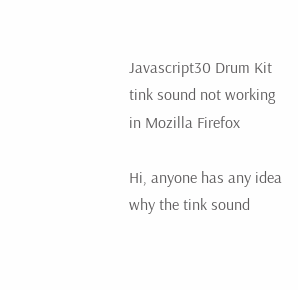Javascript30 Drum Kit tink sound not working in Mozilla Firefox

Hi, anyone has any idea why the tink sound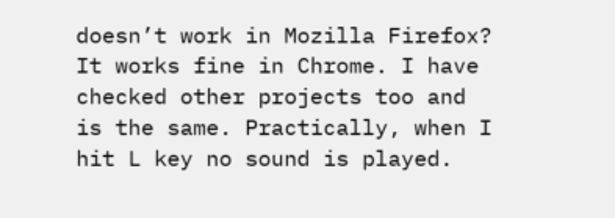doesn’t work in Mozilla Firefox? It works fine in Chrome. I have checked other projects too and is the same. Practically, when I hit L key no sound is played.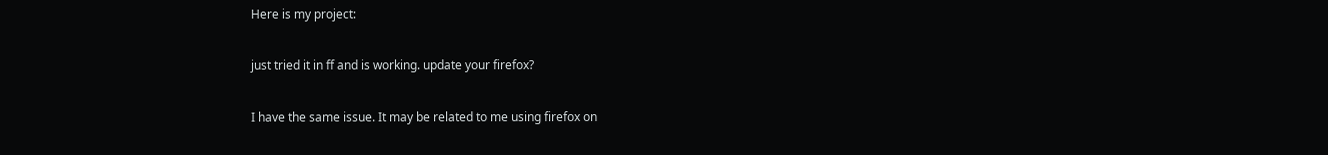Here is my project:

just tried it in ff and is working. update your firefox?

I have the same issue. It may be related to me using firefox on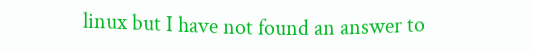linux but I have not found an answer to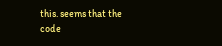this. seems that the code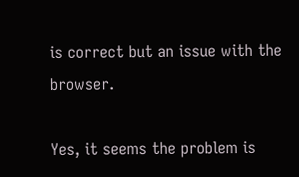is correct but an issue with the browser.

Yes, it seems the problem is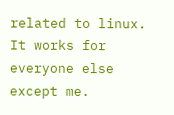related to linux. It works for everyone else except me.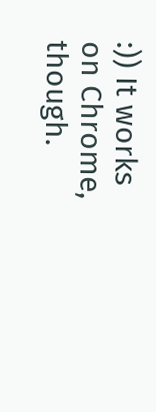:)) It works on Chrome, though.